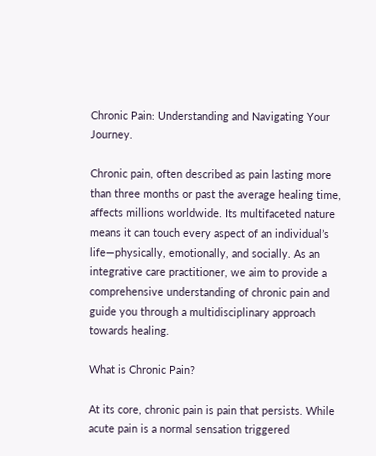Chronic Pain: Understanding and Navigating Your Journey.

Chronic pain, often described as pain lasting more than three months or past the average healing time, affects millions worldwide. Its multifaceted nature means it can touch every aspect of an individual’s life—physically, emotionally, and socially. As an integrative care practitioner, we aim to provide a comprehensive understanding of chronic pain and guide you through a multidisciplinary approach towards healing.

What is Chronic Pain?

At its core, chronic pain is pain that persists. While acute pain is a normal sensation triggered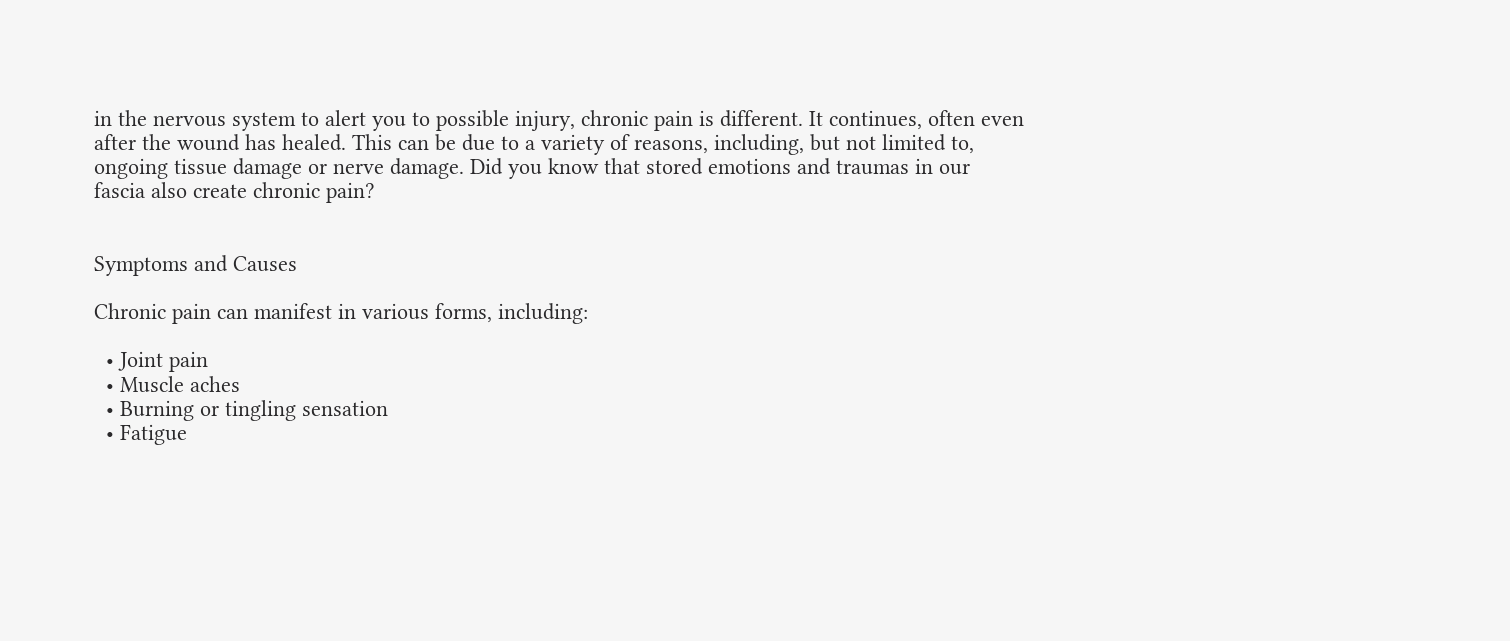in the nervous system to alert you to possible injury, chronic pain is different. It continues, often even after the wound has healed. This can be due to a variety of reasons, including, but not limited to, ongoing tissue damage or nerve damage. Did you know that stored emotions and traumas in our fascia also create chronic pain?


Symptoms and Causes

Chronic pain can manifest in various forms, including:

  • Joint pain
  • Muscle aches
  • Burning or tingling sensation
  • Fatigue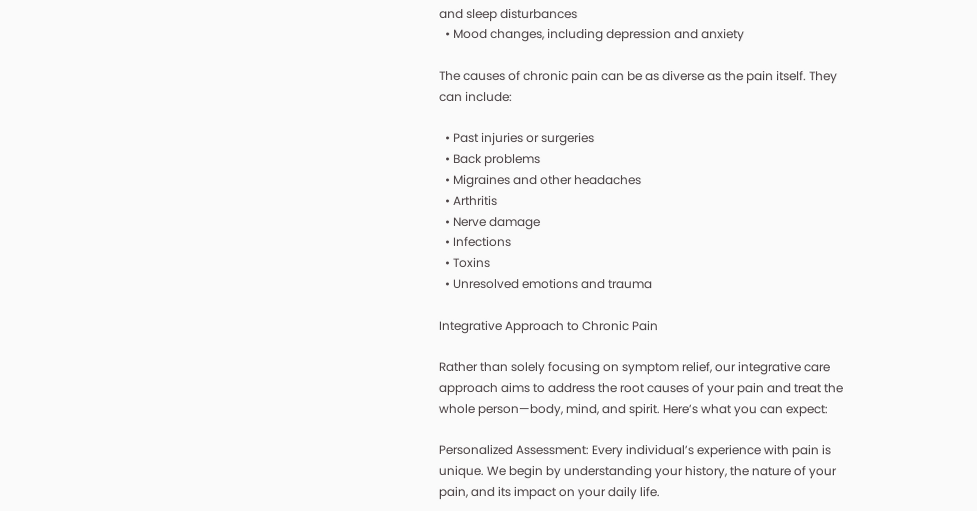and sleep disturbances
  • Mood changes, including depression and anxiety

The causes of chronic pain can be as diverse as the pain itself. They can include:

  • Past injuries or surgeries
  • Back problems
  • Migraines and other headaches
  • Arthritis
  • Nerve damage
  • Infections
  • Toxins
  • Unresolved emotions and trauma

Integrative Approach to Chronic Pain

Rather than solely focusing on symptom relief, our integrative care approach aims to address the root causes of your pain and treat the whole person—body, mind, and spirit. Here’s what you can expect:

Personalized Assessment: Every individual’s experience with pain is unique. We begin by understanding your history, the nature of your pain, and its impact on your daily life.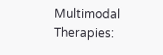Multimodal Therapies: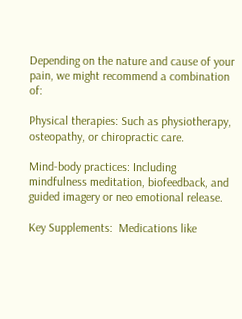Depending on the nature and cause of your pain, we might recommend a combination of:

Physical therapies: Such as physiotherapy, osteopathy, or chiropractic care.

Mind-body practices: Including mindfulness meditation, biofeedback, and guided imagery or neo emotional release.

Key Supplements:  Medications like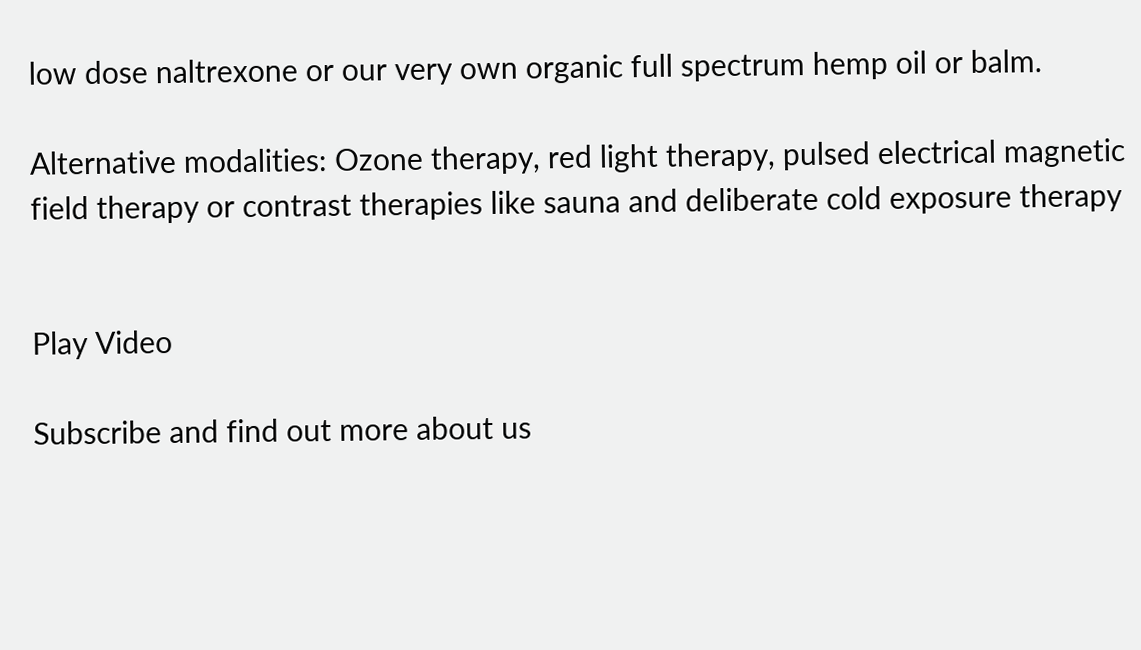low dose naltrexone or our very own organic full spectrum hemp oil or balm.

Alternative modalities: Ozone therapy, red light therapy, pulsed electrical magnetic field therapy or contrast therapies like sauna and deliberate cold exposure therapy


Play Video

Subscribe and find out more about us